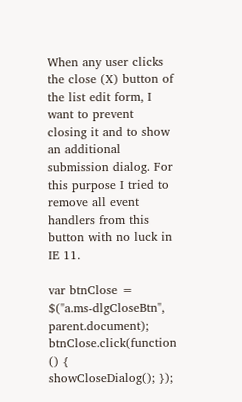When any user clicks the close (X) button of the list edit form, I want to prevent closing it and to show an additional submission dialog. For this purpose I tried to remove all event handlers from this button with no luck in IE 11.

var btnClose = $("a.ms-dlgCloseBtn", parent.document);
btnClose.click(function () { showCloseDialog(); });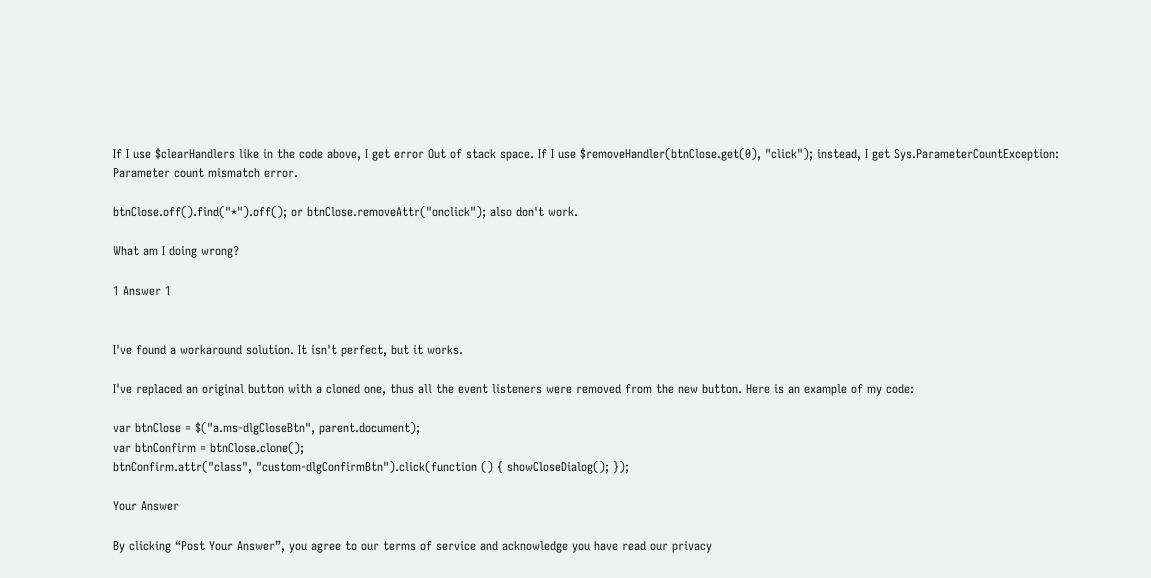If I use $clearHandlers like in the code above, I get error Out of stack space. If I use $removeHandler(btnClose.get(0), "click"); instead, I get Sys.ParameterCountException: Parameter count mismatch error.

btnClose.off().find("*").off(); or btnClose.removeAttr("onclick"); also don't work.

What am I doing wrong?

1 Answer 1


I've found a workaround solution. It isn't perfect, but it works.

I've replaced an original button with a cloned one, thus all the event listeners were removed from the new button. Here is an example of my code:

var btnClose = $("a.ms-dlgCloseBtn", parent.document);
var btnConfirm = btnClose.clone();
btnConfirm.attr("class", "custom-dlgConfirmBtn").click(function () { showCloseDialog(); });

Your Answer

By clicking “Post Your Answer”, you agree to our terms of service and acknowledge you have read our privacy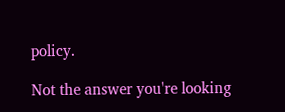policy.

Not the answer you're looking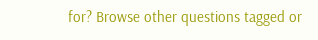for? Browse other questions tagged or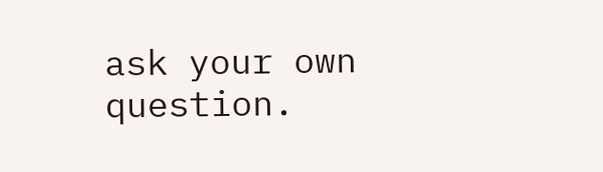ask your own question.